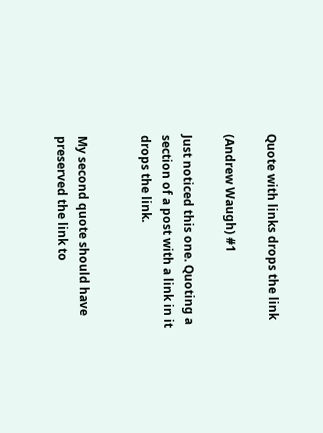Quote with links drops the link

(Andrew Waugh) #1

Just noticed this one. Quoting a section of a post with a link in it drops the link.


My second quote should have preserved the link to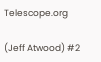Telescope.org

(Jeff Atwood) #2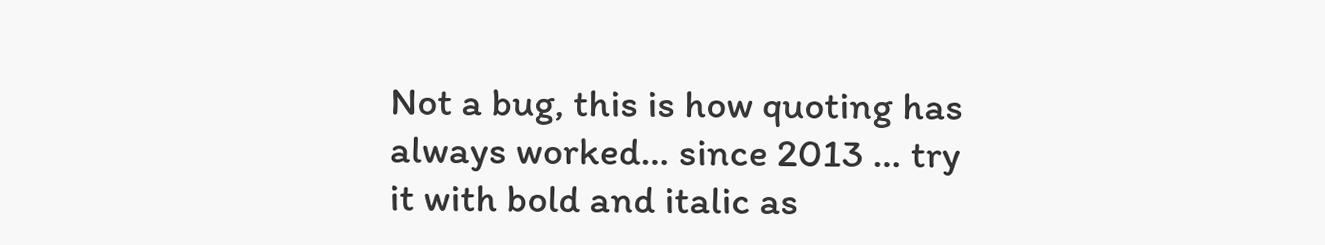Not a bug, this is how quoting has always worked… since 2013 … try it with bold and italic as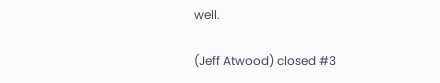well.

(Jeff Atwood) closed #3